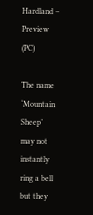Hardland – Preview (PC)

The name ‘Mountain Sheep’ may not instantly ring a bell but they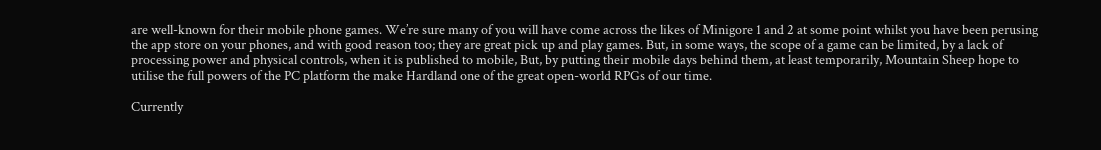are well-known for their mobile phone games. We’re sure many of you will have come across the likes of Minigore 1 and 2 at some point whilst you have been perusing the app store on your phones, and with good reason too; they are great pick up and play games. But, in some ways, the scope of a game can be limited, by a lack of processing power and physical controls, when it is published to mobile, But, by putting their mobile days behind them, at least temporarily, Mountain Sheep hope to utilise the full powers of the PC platform the make Hardland one of the great open-world RPGs of our time.

Currently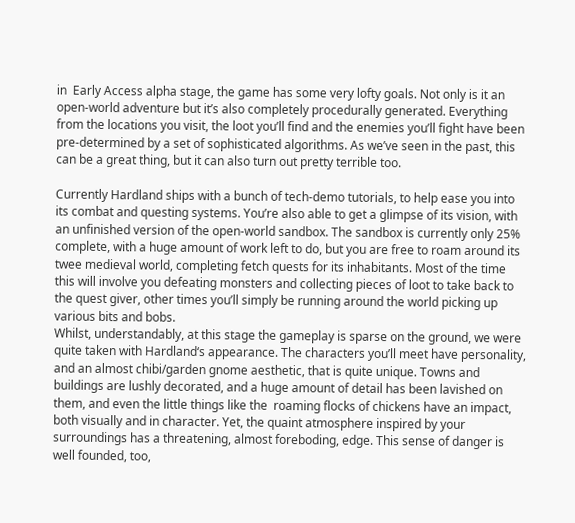in  Early Access alpha stage, the game has some very lofty goals. Not only is it an open-world adventure but it’s also completely procedurally generated. Everything from the locations you visit, the loot you’ll find and the enemies you’ll fight have been pre-determined by a set of sophisticated algorithms. As we’ve seen in the past, this can be a great thing, but it can also turn out pretty terrible too.

Currently Hardland ships with a bunch of tech-demo tutorials, to help ease you into its combat and questing systems. You’re also able to get a glimpse of its vision, with an unfinished version of the open-world sandbox. The sandbox is currently only 25% complete, with a huge amount of work left to do, but you are free to roam around its twee medieval world, completing fetch quests for its inhabitants. Most of the time this will involve you defeating monsters and collecting pieces of loot to take back to the quest giver, other times you’ll simply be running around the world picking up various bits and bobs.
Whilst, understandably, at this stage the gameplay is sparse on the ground, we were quite taken with Hardland‘s appearance. The characters you’ll meet have personality, and an almost chibi/garden gnome aesthetic, that is quite unique. Towns and buildings are lushly decorated, and a huge amount of detail has been lavished on them, and even the little things like the  roaming flocks of chickens have an impact, both visually and in character. Yet, the quaint atmosphere inspired by your surroundings has a threatening, almost foreboding, edge. This sense of danger is well founded, too,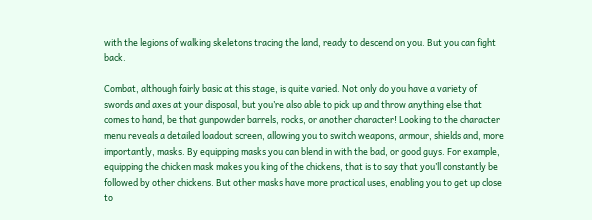with the legions of walking skeletons tracing the land, ready to descend on you. But you can fight back.

Combat, although fairly basic at this stage, is quite varied. Not only do you have a variety of swords and axes at your disposal, but you’re also able to pick up and throw anything else that comes to hand, be that gunpowder barrels, rocks, or another character! Looking to the character menu reveals a detailed loadout screen, allowing you to switch weapons, armour, shields and, more importantly, masks. By equipping masks you can blend in with the bad, or good guys. For example, equipping the chicken mask makes you king of the chickens, that is to say that you’ll constantly be followed by other chickens. But other masks have more practical uses, enabling you to get up close to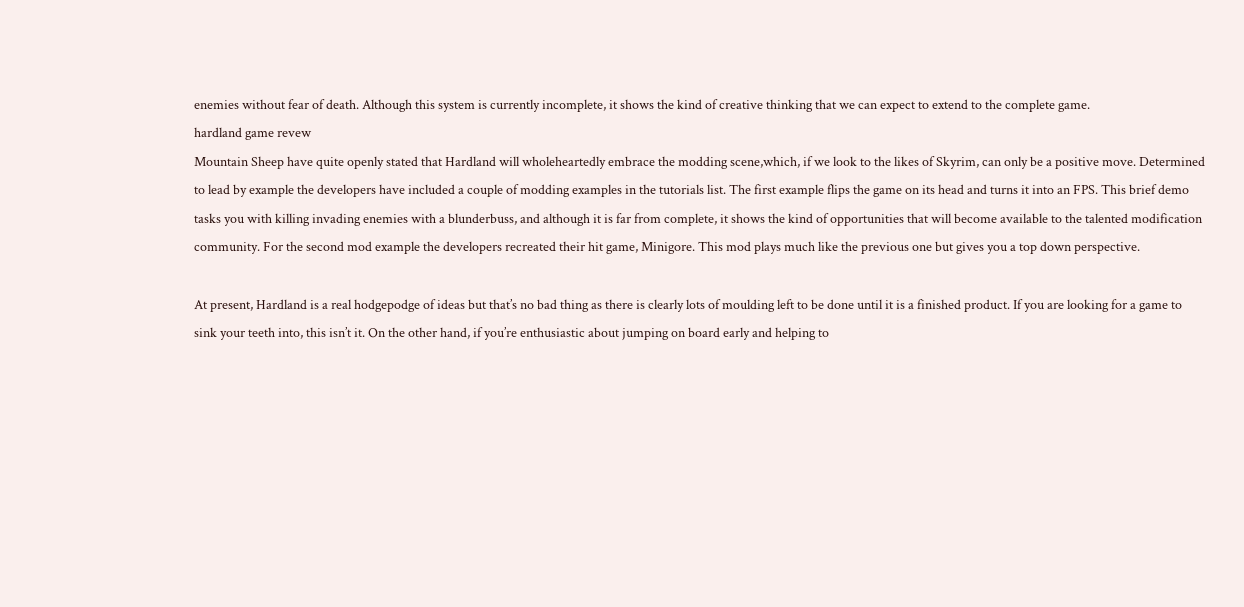enemies without fear of death. Although this system is currently incomplete, it shows the kind of creative thinking that we can expect to extend to the complete game.
hardland game revew
Mountain Sheep have quite openly stated that Hardland will wholeheartedly embrace the modding scene,which, if we look to the likes of Skyrim, can only be a positive move. Determined to lead by example the developers have included a couple of modding examples in the tutorials list. The first example flips the game on its head and turns it into an FPS. This brief demo tasks you with killing invading enemies with a blunderbuss, and although it is far from complete, it shows the kind of opportunities that will become available to the talented modification community. For the second mod example the developers recreated their hit game, Minigore. This mod plays much like the previous one but gives you a top down perspective.

At present, Hardland is a real hodgepodge of ideas but that’s no bad thing as there is clearly lots of moulding left to be done until it is a finished product. If you are looking for a game to sink your teeth into, this isn’t it. On the other hand, if you’re enthusiastic about jumping on board early and helping to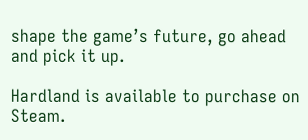shape the game’s future, go ahead and pick it up.

Hardland is available to purchase on Steam.